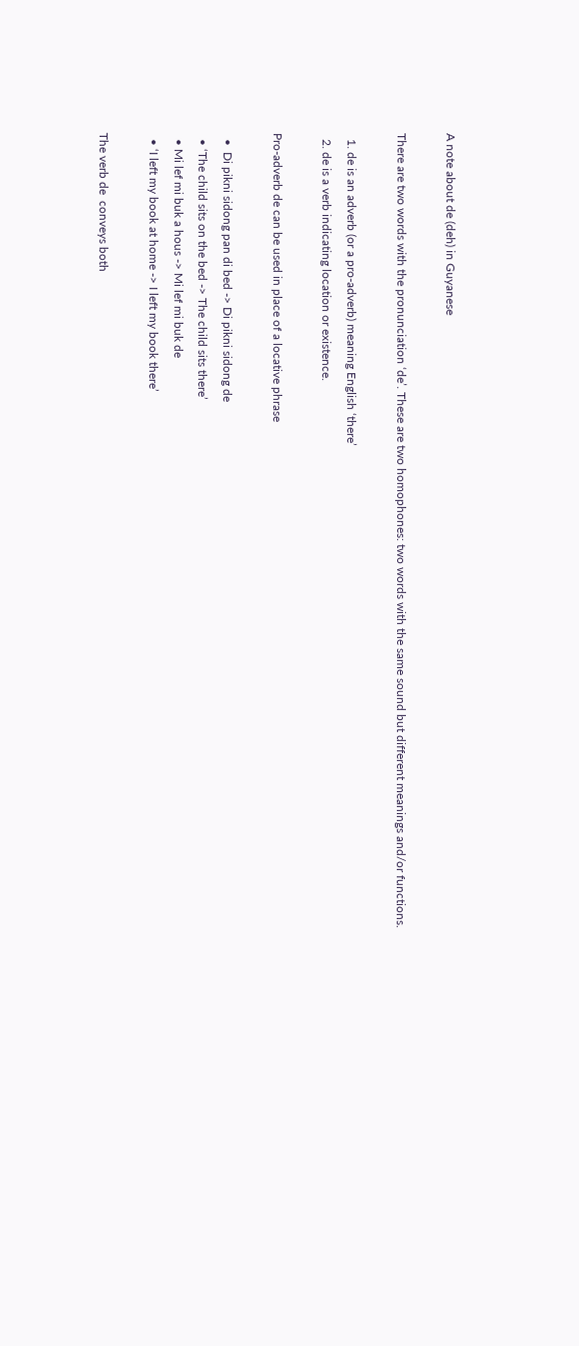A note about de (deh) in Guyanese

There are two words with the pronunciation ‘de’. These are two homophones: two words with the same sound but different meanings and/or functions.

  1. de is an adverb (or a pro-adverb) meaning English ‘there’
  2. de is a verb indicating location or existence.

Pro-adverb de can be used in place of a locative phrase

  •  Di pikni sidong pan di bed -> Di pikni sidong de
  • ‘The child sits on the bed -> The child sits there’
  • Mi lef mi buk a hous -> Mi lef mi buk de
  • ‘I left my book at home -> I left my book there’

The verb de  conveys both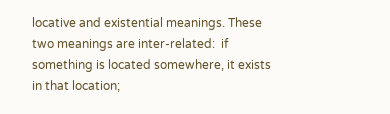locative and existential meanings. These two meanings are inter-related:  if something is located somewhere, it exists in that location;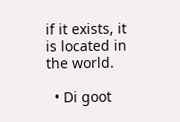if it exists, it is located in the world.

  • Di goot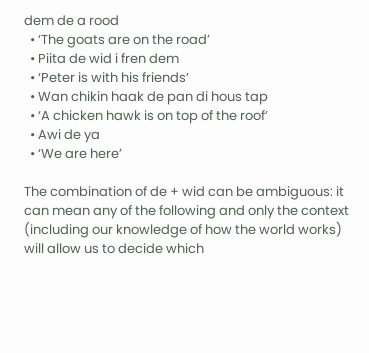dem de a rood
  • ‘The goats are on the road’
  • Piita de wid i fren dem
  • ‘Peter is with his friends’
  • Wan chikin haak de pan di hous tap
  • ‘A chicken hawk is on top of the roof’
  • Awi de ya
  • ‘We are here’

The combination of de + wid can be ambiguous: it can mean any of the following and only the context (including our knowledge of how the world works) will allow us to decide which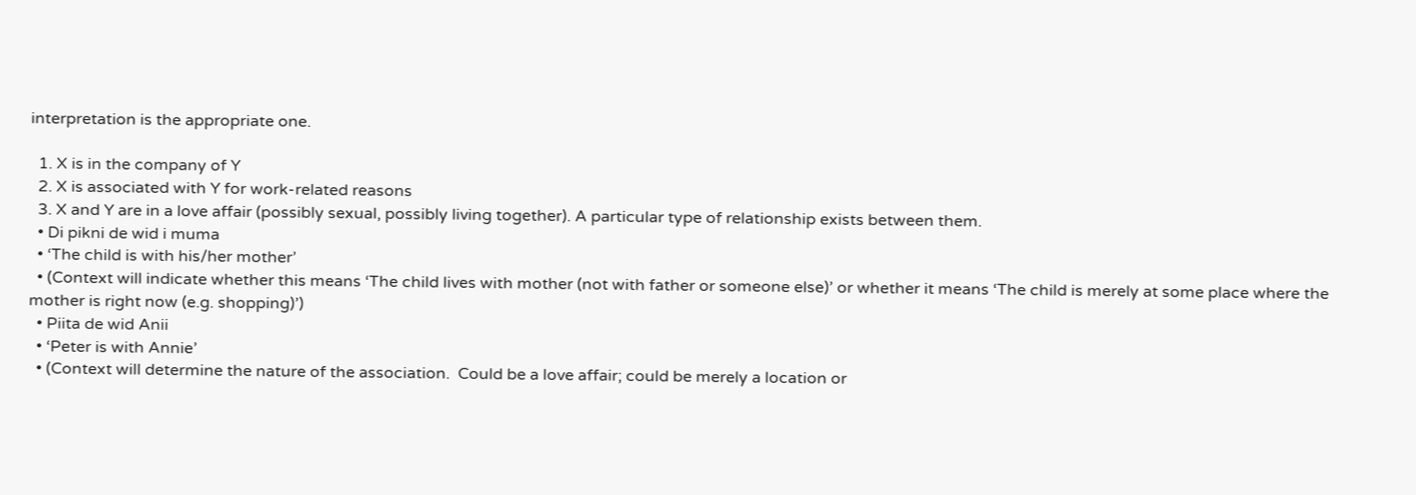interpretation is the appropriate one.

  1. X is in the company of Y
  2. X is associated with Y for work-related reasons
  3. X and Y are in a love affair (possibly sexual, possibly living together). A particular type of relationship exists between them.
  • Di pikni de wid i muma
  • ‘The child is with his/her mother’
  • (Context will indicate whether this means ‘The child lives with mother (not with father or someone else)’ or whether it means ‘The child is merely at some place where the mother is right now (e.g. shopping)’)
  • Piita de wid Anii
  • ‘Peter is with Annie’
  • (Context will determine the nature of the association.  Could be a love affair; could be merely a location or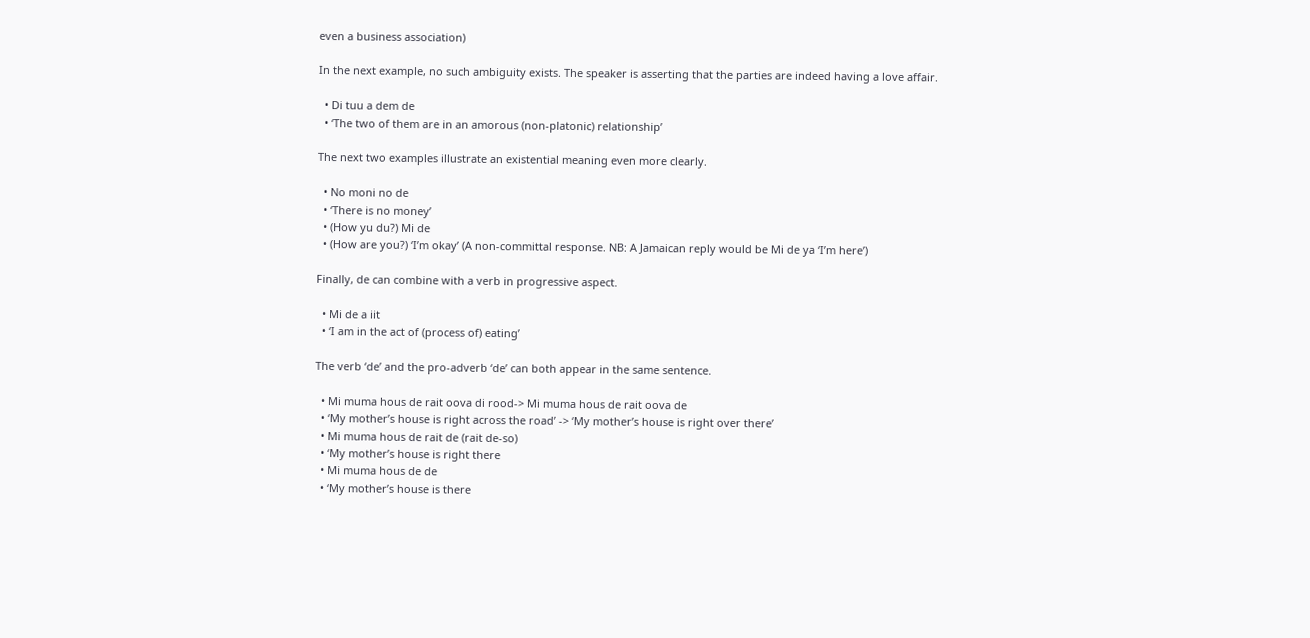even a business association)

In the next example, no such ambiguity exists. The speaker is asserting that the parties are indeed having a love affair.

  • Di tuu a dem de
  • ‘The two of them are in an amorous (non-platonic) relationship’

The next two examples illustrate an existential meaning even more clearly.

  • No moni no de
  • ‘There is no money’
  • (How yu du?) Mi de
  • (How are you?) ‘I’m okay’ (A non-committal response. NB: A Jamaican reply would be Mi de ya ‘I’m here’)

Finally, de can combine with a verb in progressive aspect.

  • Mi de a iit
  • ‘I am in the act of (process of) eating’

The verb ‘de’ and the pro-adverb ‘de’ can both appear in the same sentence.

  • Mi muma hous de rait oova di rood-> Mi muma hous de rait oova de
  • ‘My mother’s house is right across the road’ -> ‘My mother’s house is right over there’
  • Mi muma hous de rait de (rait de-so)
  • ‘My mother’s house is right there
  • Mi muma hous de de
  • ‘My mother’s house is there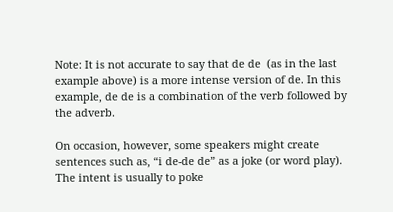Note: It is not accurate to say that de de  (as in the last example above) is a more intense version of de. In this example, de de is a combination of the verb followed by the adverb.

On occasion, however, some speakers might create sentences such as, “i de-de de” as a joke (or word play). The intent is usually to poke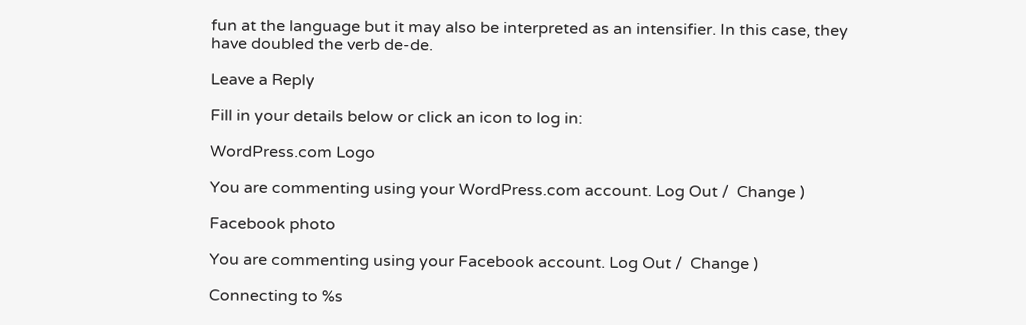fun at the language but it may also be interpreted as an intensifier. In this case, they have doubled the verb de-de.

Leave a Reply

Fill in your details below or click an icon to log in:

WordPress.com Logo

You are commenting using your WordPress.com account. Log Out /  Change )

Facebook photo

You are commenting using your Facebook account. Log Out /  Change )

Connecting to %s